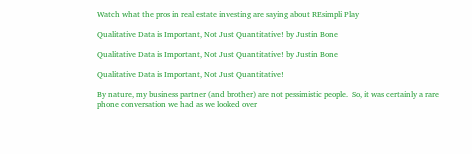Watch what the pros in real estate investing are saying about REsimpli Play

Qualitative Data is Important, Not Just Quantitative! by Justin Bone

Qualitative Data is Important, Not Just Quantitative! by Justin Bone

Qualitative Data is Important, Not Just Quantitative!

By nature, my business partner (and brother) are not pessimistic people.  So, it was certainly a rare phone conversation we had as we looked over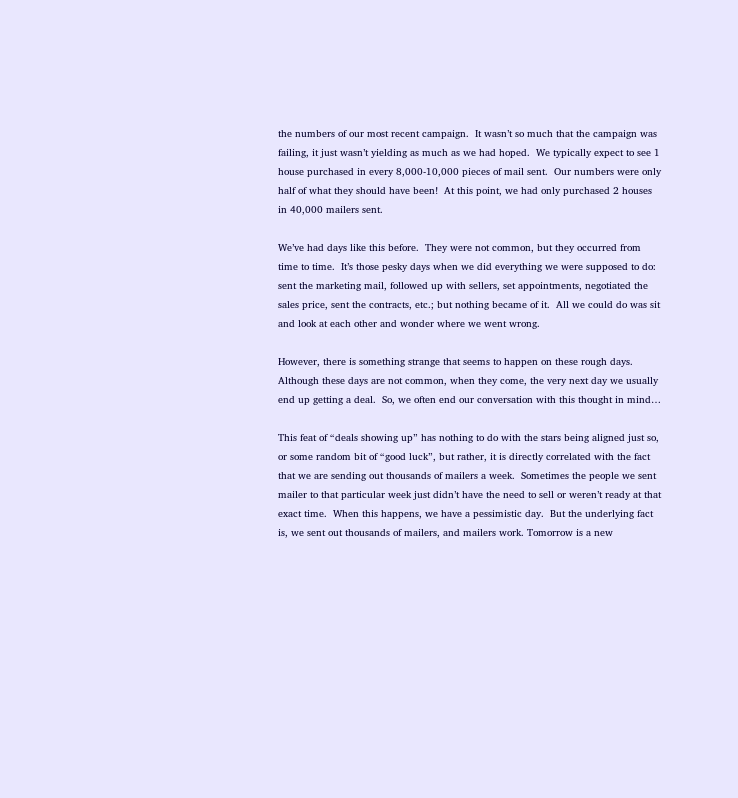the numbers of our most recent campaign.  It wasn’t so much that the campaign was failing, it just wasn’t yielding as much as we had hoped.  We typically expect to see 1 house purchased in every 8,000-10,000 pieces of mail sent.  Our numbers were only half of what they should have been!  At this point, we had only purchased 2 houses in 40,000 mailers sent.

We’ve had days like this before.  They were not common, but they occurred from time to time.  It’s those pesky days when we did everything we were supposed to do: sent the marketing mail, followed up with sellers, set appointments, negotiated the sales price, sent the contracts, etc.; but nothing became of it.  All we could do was sit and look at each other and wonder where we went wrong.

However, there is something strange that seems to happen on these rough days.  Although these days are not common, when they come, the very next day we usually end up getting a deal.  So, we often end our conversation with this thought in mind…

This feat of “deals showing up” has nothing to do with the stars being aligned just so, or some random bit of “good luck”, but rather, it is directly correlated with the fact that we are sending out thousands of mailers a week.  Sometimes the people we sent mailer to that particular week just didn’t have the need to sell or weren’t ready at that exact time.  When this happens, we have a pessimistic day.  But the underlying fact is, we sent out thousands of mailers, and mailers work. Tomorrow is a new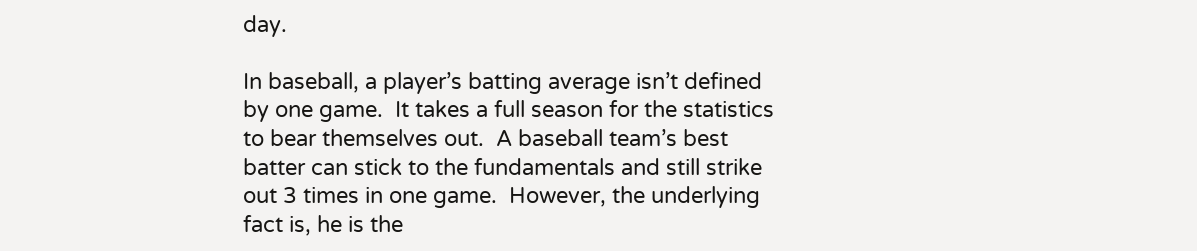day.

In baseball, a player’s batting average isn’t defined by one game.  It takes a full season for the statistics to bear themselves out.  A baseball team’s best batter can stick to the fundamentals and still strike out 3 times in one game.  However, the underlying fact is, he is the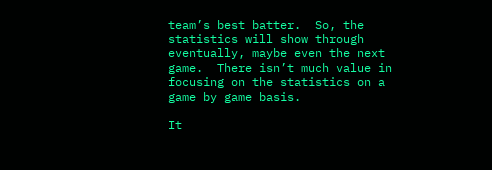team’s best batter.  So, the statistics will show through eventually, maybe even the next game.  There isn’t much value in focusing on the statistics on a game by game basis.

It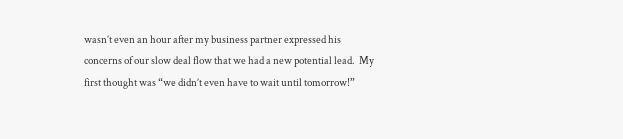wasn’t even an hour after my business partner expressed his concerns of our slow deal flow that we had a new potential lead.  My first thought was “we didn’t even have to wait until tomorrow!”